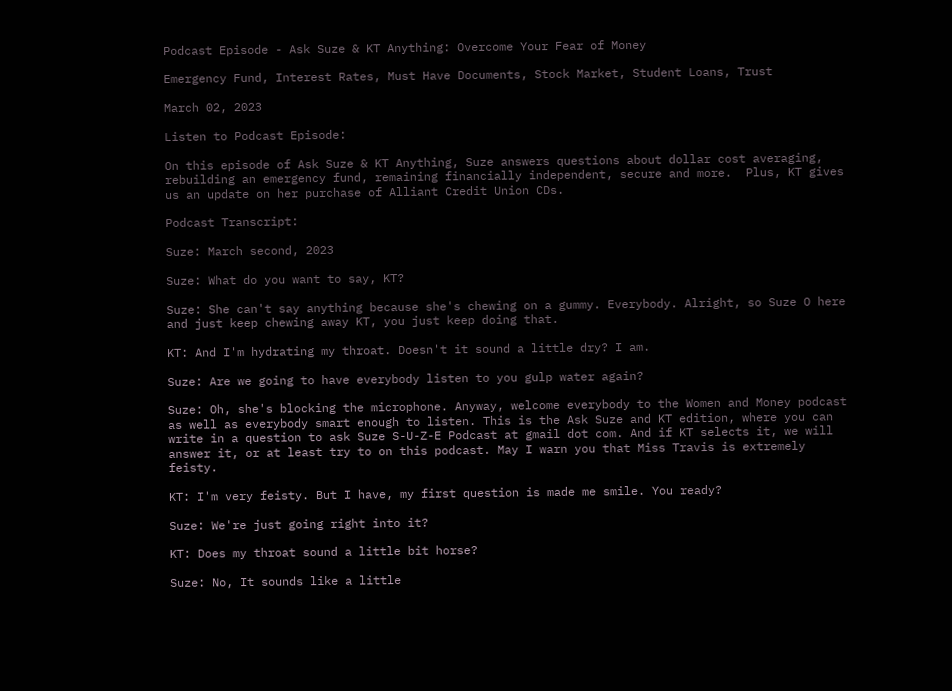Podcast Episode - Ask Suze & KT Anything: Overcome Your Fear of Money

Emergency Fund, Interest Rates, Must Have Documents, Stock Market, Student Loans, Trust

March 02, 2023

Listen to Podcast Episode:

On this episode of Ask Suze & KT Anything, Suze answers questions about dollar cost averaging, rebuilding an emergency fund, remaining financially independent, secure and more.  Plus, KT gives us an update on her purchase of Alliant Credit Union CDs.

Podcast Transcript:

Suze: March second, 2023

Suze: What do you want to say, KT?

Suze: She can't say anything because she's chewing on a gummy. Everybody. Alright, so Suze O here and just keep chewing away KT, you just keep doing that.

KT: And I'm hydrating my throat. Doesn't it sound a little dry? I am.

Suze: Are we going to have everybody listen to you gulp water again?

Suze: Oh, she's blocking the microphone. Anyway, welcome everybody to the Women and Money podcast as well as everybody smart enough to listen. This is the Ask Suze and KT edition, where you can write in a question to ask Suze S-U-Z-E Podcast at gmail dot com. And if KT selects it, we will answer it, or at least try to on this podcast. May I warn you that Miss Travis is extremely feisty.

KT: I'm very feisty. But I have, my first question is made me smile. You ready?

Suze: We're just going right into it?

KT: Does my throat sound a little bit horse?

Suze: No, It sounds like a little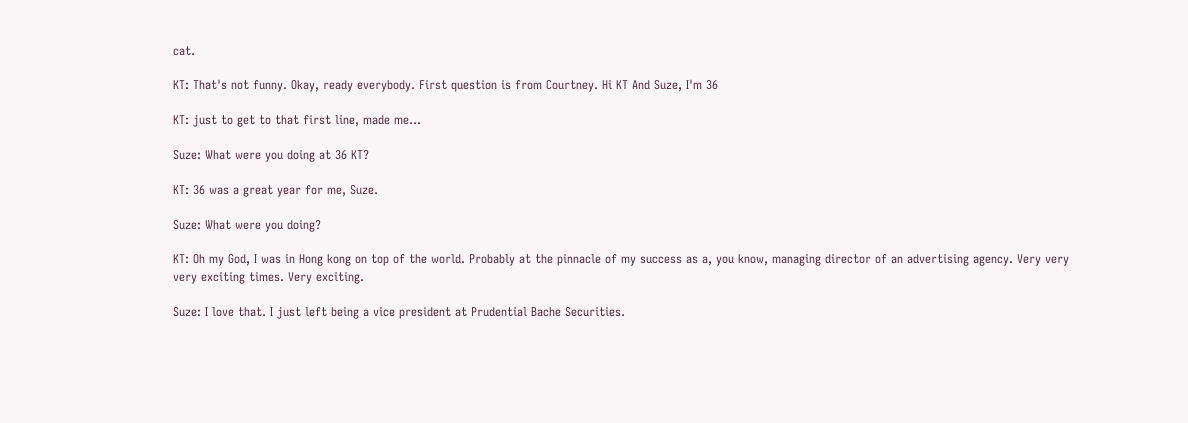cat.

KT: That's not funny. Okay, ready everybody. First question is from Courtney. Hi KT And Suze, I'm 36

KT: just to get to that first line, made me...

Suze: What were you doing at 36 KT?

KT: 36 was a great year for me, Suze.

Suze: What were you doing?

KT: Oh my God, I was in Hong kong on top of the world. Probably at the pinnacle of my success as a, you know, managing director of an advertising agency. Very very very exciting times. Very exciting.

Suze: I love that. I just left being a vice president at Prudential Bache Securities.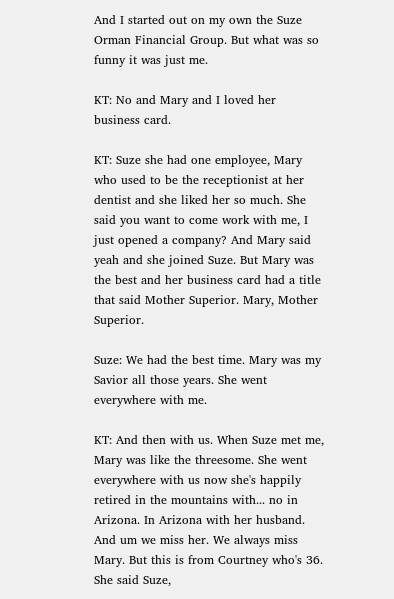And I started out on my own the Suze Orman Financial Group. But what was so funny it was just me.

KT: No and Mary and I loved her business card.

KT: Suze she had one employee, Mary who used to be the receptionist at her dentist and she liked her so much. She said you want to come work with me, I just opened a company? And Mary said yeah and she joined Suze. But Mary was the best and her business card had a title that said Mother Superior. Mary, Mother Superior.

Suze: We had the best time. Mary was my Savior all those years. She went everywhere with me.

KT: And then with us. When Suze met me, Mary was like the threesome. She went everywhere with us now she's happily retired in the mountains with... no in Arizona. In Arizona with her husband. And um we miss her. We always miss Mary. But this is from Courtney who's 36. She said Suze,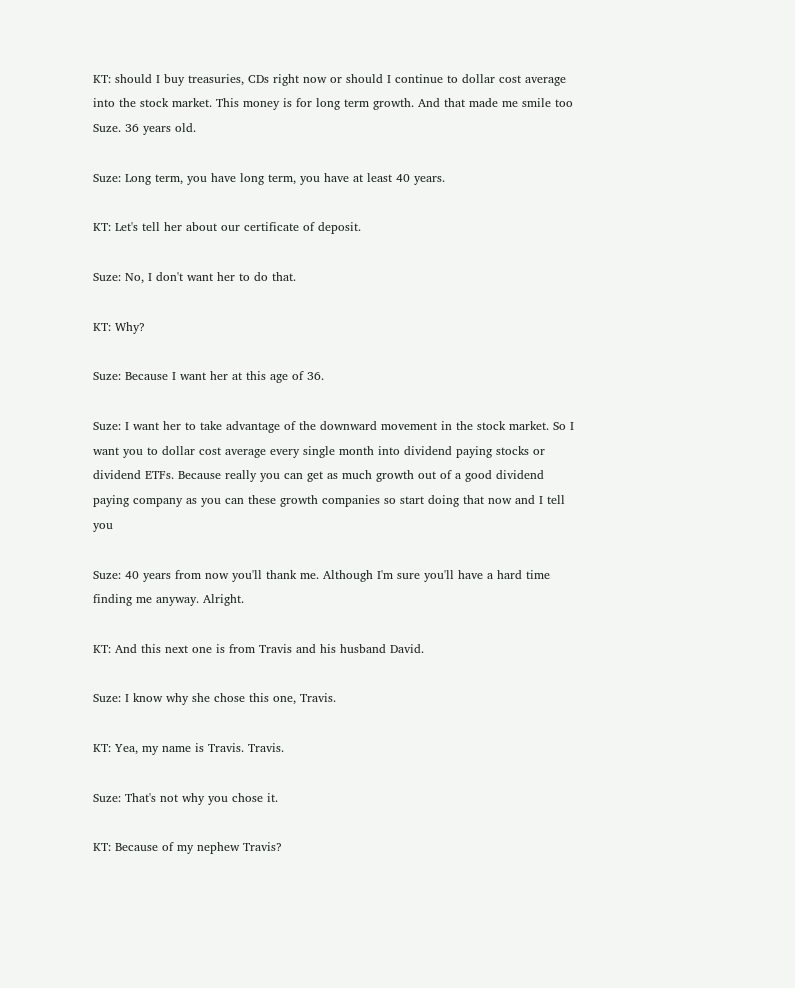KT: should I buy treasuries, CDs right now or should I continue to dollar cost average into the stock market. This money is for long term growth. And that made me smile too Suze. 36 years old.

Suze: Long term, you have long term, you have at least 40 years.

KT: Let's tell her about our certificate of deposit.

Suze: No, I don't want her to do that.

KT: Why?

Suze: Because I want her at this age of 36.

Suze: I want her to take advantage of the downward movement in the stock market. So I want you to dollar cost average every single month into dividend paying stocks or dividend ETFs. Because really you can get as much growth out of a good dividend paying company as you can these growth companies so start doing that now and I tell you

Suze: 40 years from now you'll thank me. Although I'm sure you'll have a hard time finding me anyway. Alright.

KT: And this next one is from Travis and his husband David.

Suze: I know why she chose this one, Travis.

KT: Yea, my name is Travis. Travis.

Suze: That's not why you chose it.

KT: Because of my nephew Travis?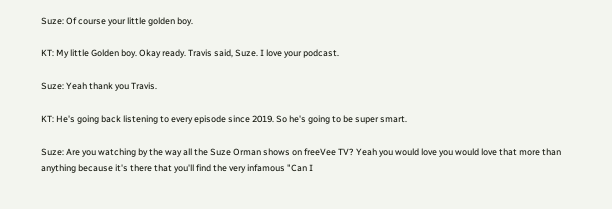Suze: Of course your little golden boy.

KT: My little Golden boy. Okay ready. Travis said, Suze. I love your podcast.

Suze: Yeah thank you Travis.

KT: He's going back listening to every episode since 2019. So he's going to be super smart.

Suze: Are you watching by the way all the Suze Orman shows on freeVee TV? Yeah you would love you would love that more than anything because it's there that you'll find the very infamous "Can I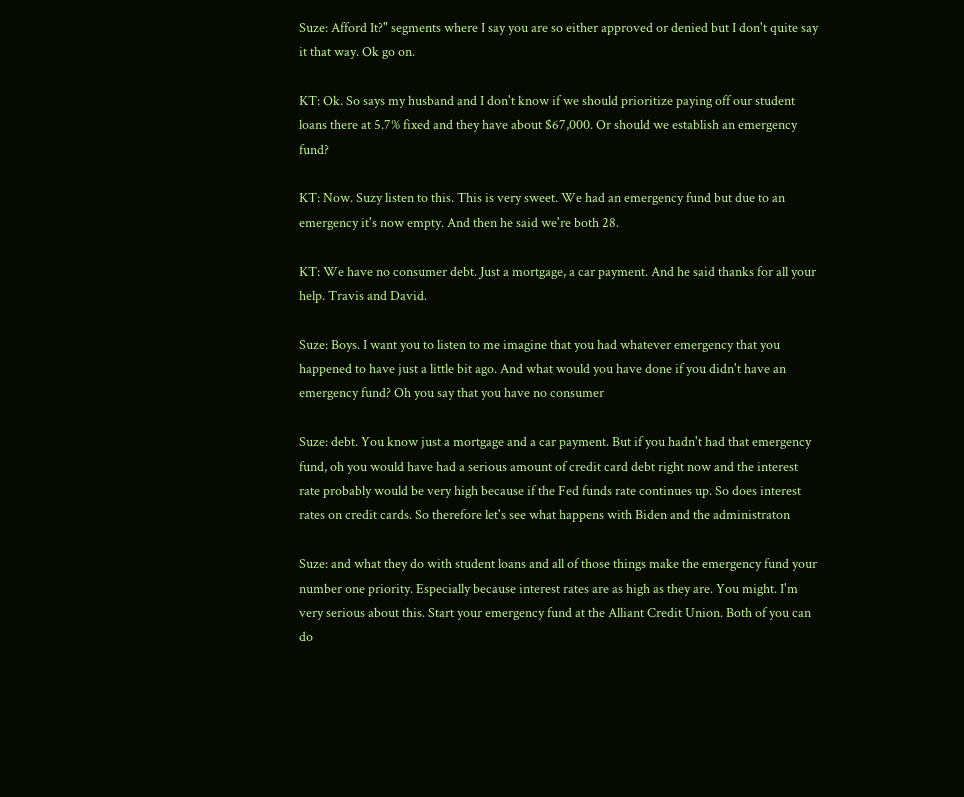Suze: Afford It?" segments where I say you are so either approved or denied but I don't quite say it that way. Ok go on.

KT: Ok. So says my husband and I don't know if we should prioritize paying off our student loans there at 5.7% fixed and they have about $67,000. Or should we establish an emergency fund?

KT: Now. Suzy listen to this. This is very sweet. We had an emergency fund but due to an emergency it's now empty. And then he said we're both 28.

KT: We have no consumer debt. Just a mortgage, a car payment. And he said thanks for all your help. Travis and David.

Suze: Boys. I want you to listen to me imagine that you had whatever emergency that you happened to have just a little bit ago. And what would you have done if you didn't have an emergency fund? Oh you say that you have no consumer

Suze: debt. You know just a mortgage and a car payment. But if you hadn't had that emergency fund, oh you would have had a serious amount of credit card debt right now and the interest rate probably would be very high because if the Fed funds rate continues up. So does interest rates on credit cards. So therefore let's see what happens with Biden and the administraton

Suze: and what they do with student loans and all of those things make the emergency fund your number one priority. Especially because interest rates are as high as they are. You might. I'm very serious about this. Start your emergency fund at the Alliant Credit Union. Both of you can do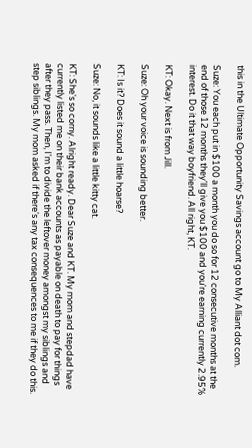this in the Ultimate Opportunity Savings account go to My Alliant dot com.

Suze: You each put in $100 a month you do so for 12 consecutive months at the end of those 12 months they'll give you $100 and you're earning currently 2.95% interest. Do it that way boyfriend. All right, KT.

KT: Okay. Next is from Jill.

Suze: Oh your voice is sounding better.

KT: Is it? Does it sound a little hoarse?

Suze: No, it sounds like a little kitty cat.

KT: She's so corny. Alright ready. Dear Suze and KT. My mom and stepdad have currently listed me on their bank accounts as payable on death to pay for things after they pass. Then, I'm to divide the leftover money amongst my siblings and step siblings. My mom asked if there's any tax consequences to me if they do this.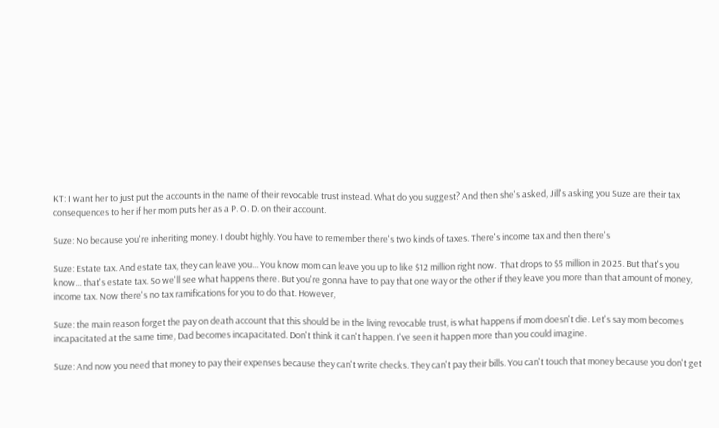KT: I want her to just put the accounts in the name of their revocable trust instead. What do you suggest? And then she's asked, Jill's asking you Suze are their tax consequences to her if her mom puts her as a P. O. D. on their account.

Suze: No because you're inheriting money. I doubt highly. You have to remember there's two kinds of taxes. There's income tax and then there's

Suze: Estate tax. And estate tax, they can leave you... You know mom can leave you up to like $12 million right now.  That drops to $5 million in 2025. But that's you know... that's estate tax. So we'll see what happens there. But you're gonna have to pay that one way or the other if they leave you more than that amount of money, income tax. Now there's no tax ramifications for you to do that. However,

Suze: the main reason forget the pay on death account that this should be in the living revocable trust, is what happens if mom doesn't die. Let's say mom becomes incapacitated at the same time, Dad becomes incapacitated. Don't think it can't happen. I've seen it happen more than you could imagine.

Suze: And now you need that money to pay their expenses because they can't write checks. They can't pay their bills. You can't touch that money because you don't get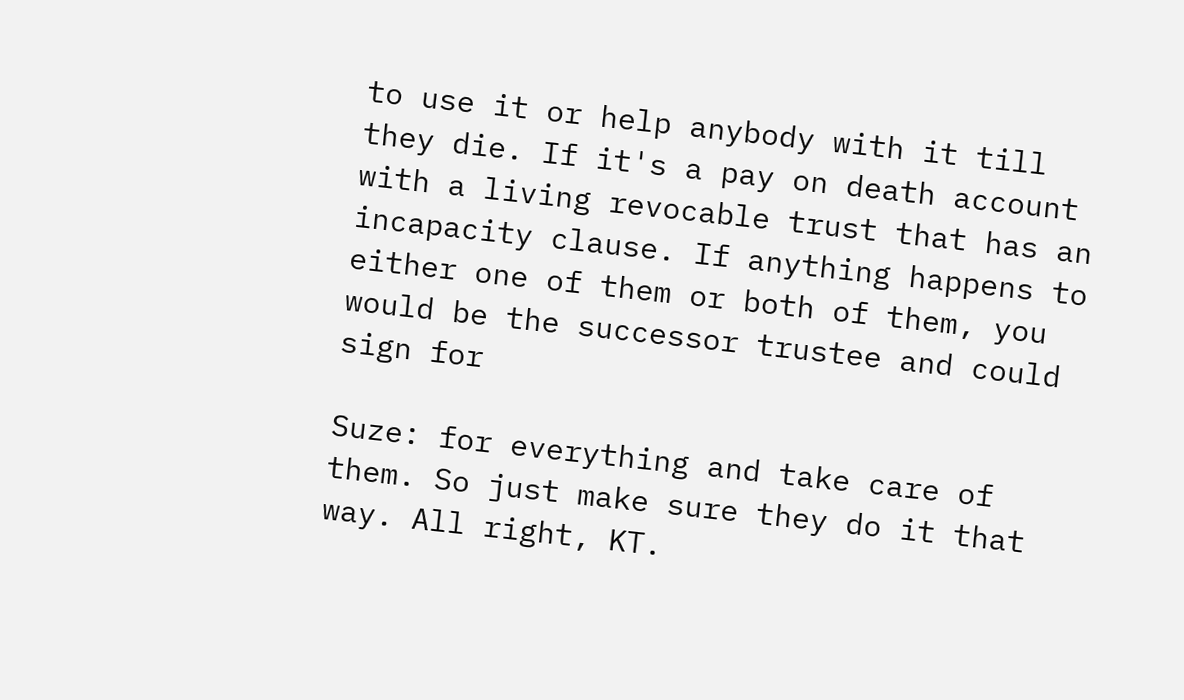to use it or help anybody with it till they die. If it's a pay on death account with a living revocable trust that has an incapacity clause. If anything happens to either one of them or both of them, you would be the successor trustee and could sign for

Suze: for everything and take care of them. So just make sure they do it that way. All right, KT.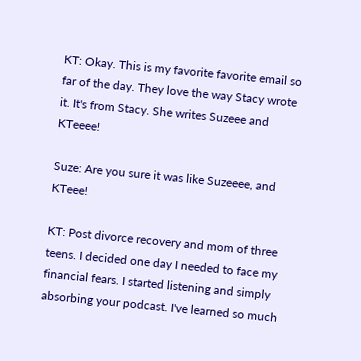KT: Okay. This is my favorite favorite email so far of the day. They love the way Stacy wrote it. It's from Stacy. She writes Suzeee and KTeeee!

Suze: Are you sure it was like Suzeeee, and KTeee!

KT: Post divorce recovery and mom of three teens. I decided one day I needed to face my financial fears. I started listening and simply absorbing your podcast. I've learned so much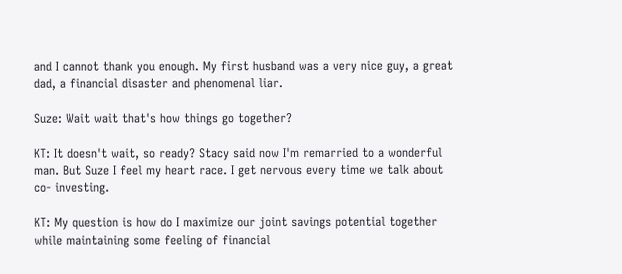and I cannot thank you enough. My first husband was a very nice guy, a great dad, a financial disaster and phenomenal liar.

Suze: Wait wait that's how things go together?

KT: It doesn't wait, so ready? Stacy said now I'm remarried to a wonderful man. But Suze I feel my heart race. I get nervous every time we talk about co- investing.

KT: My question is how do I maximize our joint savings potential together while maintaining some feeling of financial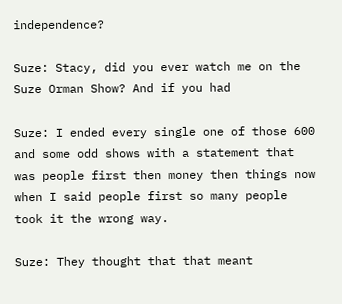independence?

Suze: Stacy, did you ever watch me on the Suze Orman Show? And if you had

Suze: I ended every single one of those 600 and some odd shows with a statement that was people first then money then things now when I said people first so many people took it the wrong way.

Suze: They thought that that meant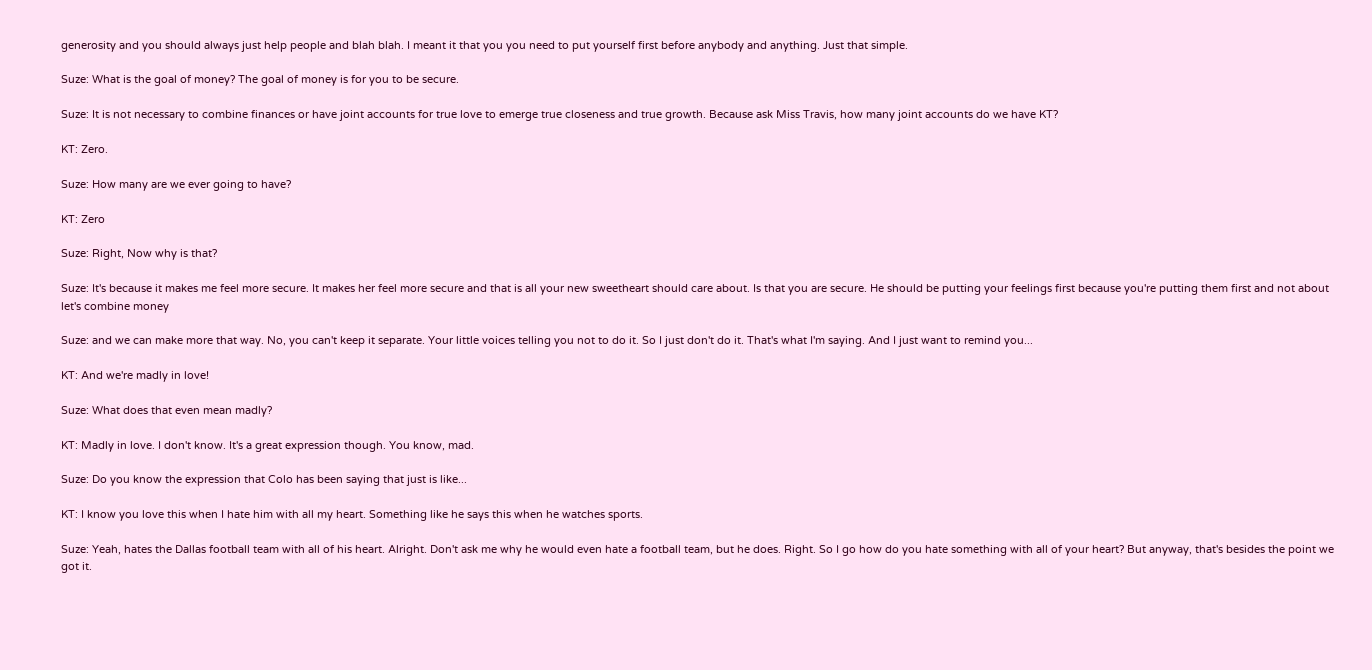generosity and you should always just help people and blah blah. I meant it that you you need to put yourself first before anybody and anything. Just that simple.

Suze: What is the goal of money? The goal of money is for you to be secure.

Suze: It is not necessary to combine finances or have joint accounts for true love to emerge true closeness and true growth. Because ask Miss Travis, how many joint accounts do we have KT?

KT: Zero.

Suze: How many are we ever going to have?

KT: Zero

Suze: Right, Now why is that?

Suze: It's because it makes me feel more secure. It makes her feel more secure and that is all your new sweetheart should care about. Is that you are secure. He should be putting your feelings first because you're putting them first and not about let's combine money

Suze: and we can make more that way. No, you can't keep it separate. Your little voices telling you not to do it. So I just don't do it. That's what I'm saying. And I just want to remind you...

KT: And we're madly in love!

Suze: What does that even mean madly?

KT: Madly in love. I don't know. It's a great expression though. You know, mad.

Suze: Do you know the expression that Colo has been saying that just is like...

KT: I know you love this when I hate him with all my heart. Something like he says this when he watches sports.

Suze: Yeah, hates the Dallas football team with all of his heart. Alright. Don't ask me why he would even hate a football team, but he does. Right. So I go how do you hate something with all of your heart? But anyway, that's besides the point we got it.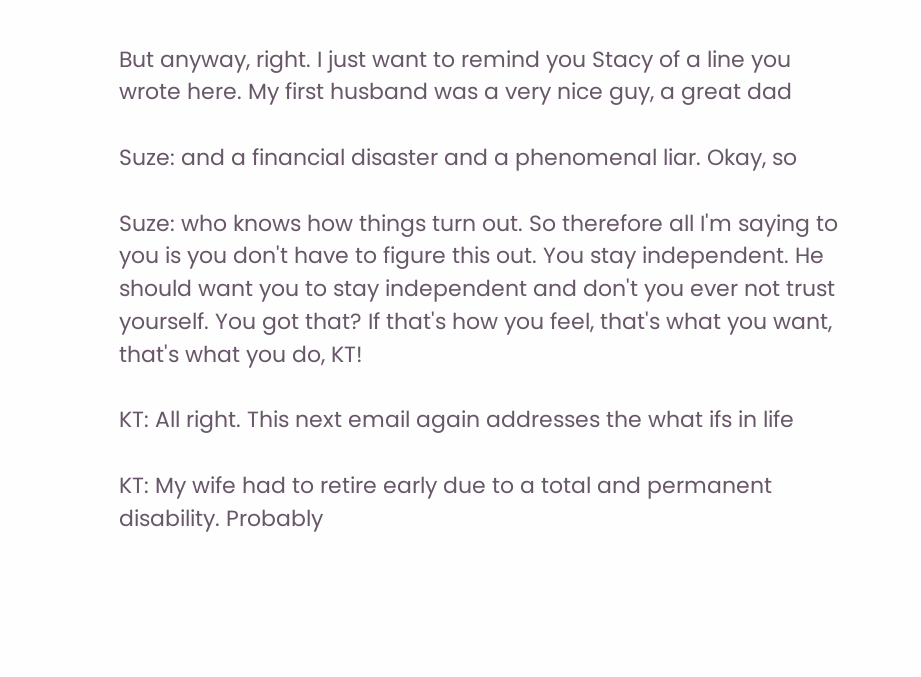But anyway, right. I just want to remind you Stacy of a line you wrote here. My first husband was a very nice guy, a great dad

Suze: and a financial disaster and a phenomenal liar. Okay, so

Suze: who knows how things turn out. So therefore all I'm saying to you is you don't have to figure this out. You stay independent. He should want you to stay independent and don't you ever not trust yourself. You got that? If that's how you feel, that's what you want, that's what you do, KT!

KT: All right. This next email again addresses the what ifs in life

KT: My wife had to retire early due to a total and permanent disability. Probably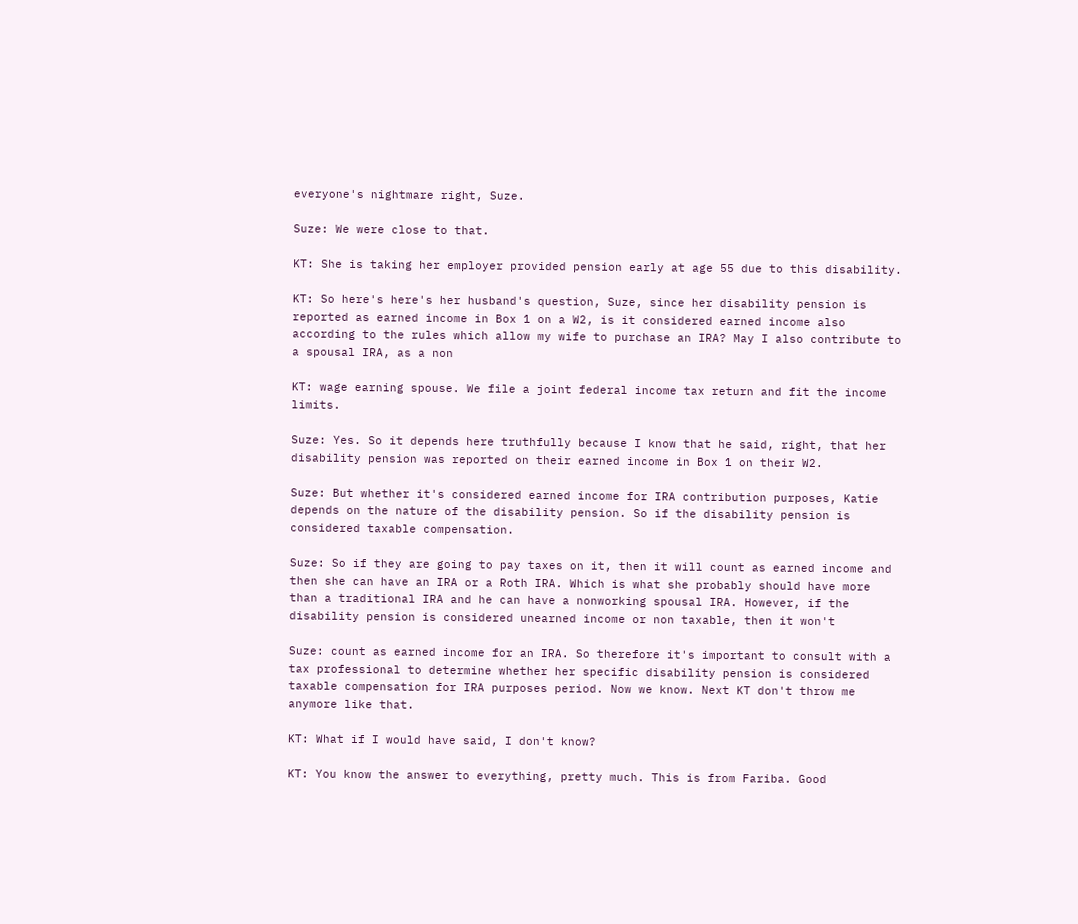everyone's nightmare right, Suze.

Suze: We were close to that.

KT: She is taking her employer provided pension early at age 55 due to this disability.

KT: So here's here's her husband's question, Suze, since her disability pension is reported as earned income in Box 1 on a W2, is it considered earned income also according to the rules which allow my wife to purchase an IRA? May I also contribute to a spousal IRA, as a non

KT: wage earning spouse. We file a joint federal income tax return and fit the income limits.

Suze: Yes. So it depends here truthfully because I know that he said, right, that her disability pension was reported on their earned income in Box 1 on their W2.

Suze: But whether it's considered earned income for IRA contribution purposes, Katie depends on the nature of the disability pension. So if the disability pension is considered taxable compensation.

Suze: So if they are going to pay taxes on it, then it will count as earned income and then she can have an IRA or a Roth IRA. Which is what she probably should have more than a traditional IRA and he can have a nonworking spousal IRA. However, if the disability pension is considered unearned income or non taxable, then it won't

Suze: count as earned income for an IRA. So therefore it's important to consult with a tax professional to determine whether her specific disability pension is considered taxable compensation for IRA purposes period. Now we know. Next KT don't throw me anymore like that.

KT: What if I would have said, I don't know?

KT: You know the answer to everything, pretty much. This is from Fariba. Good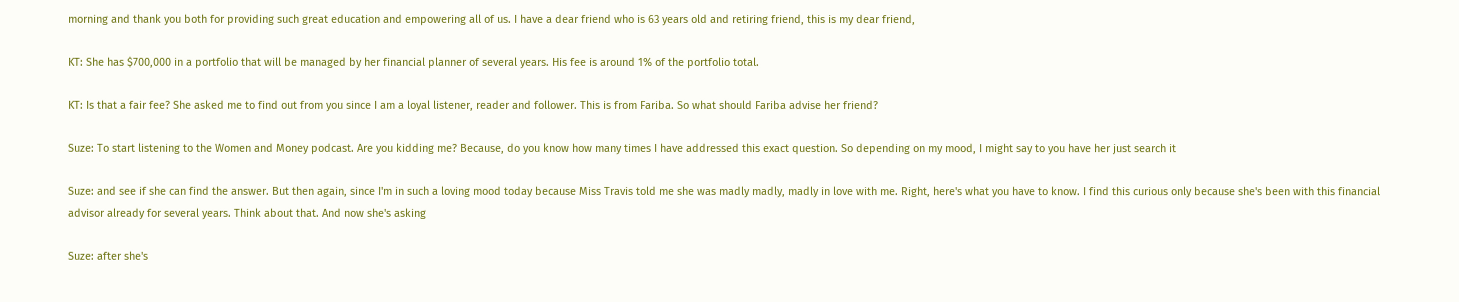morning and thank you both for providing such great education and empowering all of us. I have a dear friend who is 63 years old and retiring friend, this is my dear friend,

KT: She has $700,000 in a portfolio that will be managed by her financial planner of several years. His fee is around 1% of the portfolio total.

KT: Is that a fair fee? She asked me to find out from you since I am a loyal listener, reader and follower. This is from Fariba. So what should Fariba advise her friend?

Suze: To start listening to the Women and Money podcast. Are you kidding me? Because, do you know how many times I have addressed this exact question. So depending on my mood, I might say to you have her just search it

Suze: and see if she can find the answer. But then again, since I'm in such a loving mood today because Miss Travis told me she was madly madly, madly in love with me. Right, here's what you have to know. I find this curious only because she's been with this financial advisor already for several years. Think about that. And now she's asking

Suze: after she's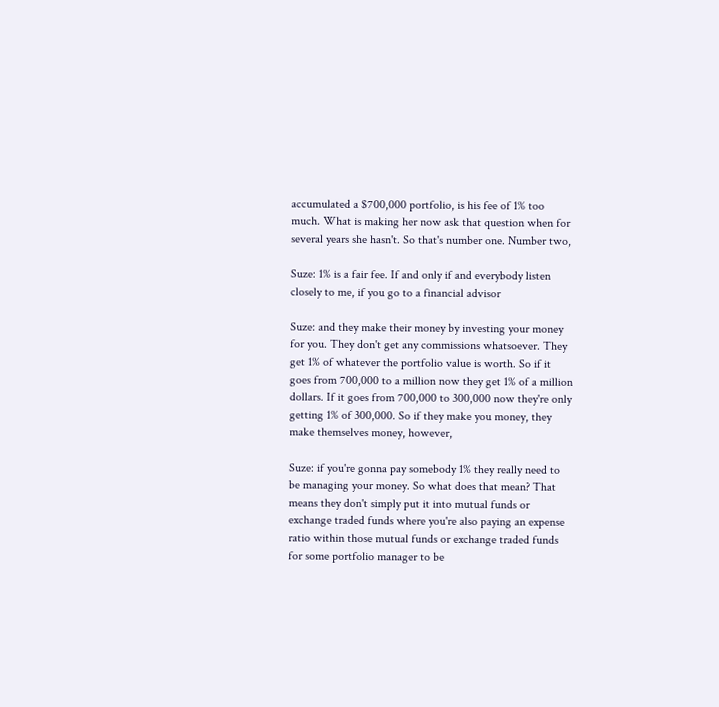accumulated a $700,000 portfolio, is his fee of 1% too much. What is making her now ask that question when for several years she hasn't. So that's number one. Number two,

Suze: 1% is a fair fee. If and only if and everybody listen closely to me, if you go to a financial advisor

Suze: and they make their money by investing your money for you. They don't get any commissions whatsoever. They get 1% of whatever the portfolio value is worth. So if it goes from 700,000 to a million now they get 1% of a million dollars. If it goes from 700,000 to 300,000 now they're only getting 1% of 300,000. So if they make you money, they make themselves money, however,

Suze: if you're gonna pay somebody 1% they really need to be managing your money. So what does that mean? That means they don't simply put it into mutual funds or exchange traded funds where you're also paying an expense ratio within those mutual funds or exchange traded funds for some portfolio manager to be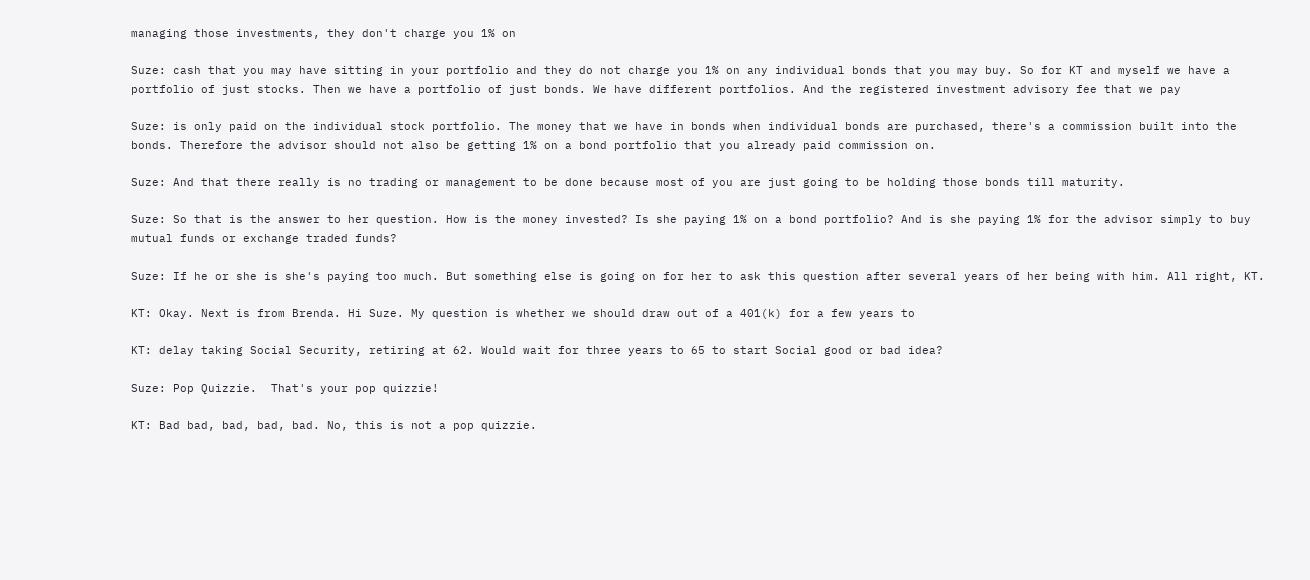managing those investments, they don't charge you 1% on

Suze: cash that you may have sitting in your portfolio and they do not charge you 1% on any individual bonds that you may buy. So for KT and myself we have a portfolio of just stocks. Then we have a portfolio of just bonds. We have different portfolios. And the registered investment advisory fee that we pay

Suze: is only paid on the individual stock portfolio. The money that we have in bonds when individual bonds are purchased, there's a commission built into the bonds. Therefore the advisor should not also be getting 1% on a bond portfolio that you already paid commission on.

Suze: And that there really is no trading or management to be done because most of you are just going to be holding those bonds till maturity.

Suze: So that is the answer to her question. How is the money invested? Is she paying 1% on a bond portfolio? And is she paying 1% for the advisor simply to buy mutual funds or exchange traded funds?

Suze: If he or she is she's paying too much. But something else is going on for her to ask this question after several years of her being with him. All right, KT.

KT: Okay. Next is from Brenda. Hi Suze. My question is whether we should draw out of a 401(k) for a few years to

KT: delay taking Social Security, retiring at 62. Would wait for three years to 65 to start Social good or bad idea?

Suze: Pop Quizzie.  That's your pop quizzie!

KT: Bad bad, bad, bad, bad. No, this is not a pop quizzie.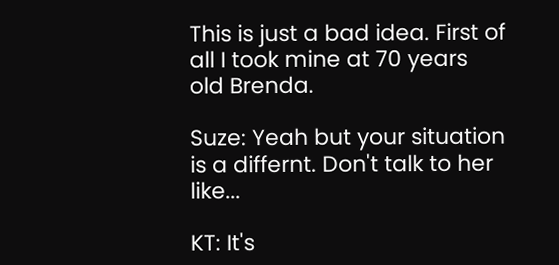This is just a bad idea. First of all I took mine at 70 years old Brenda.

Suze: Yeah but your situation is a differnt. Don't talk to her like...

KT: It's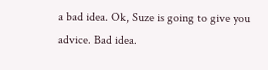a bad idea. Ok, Suze is going to give you advice. Bad idea.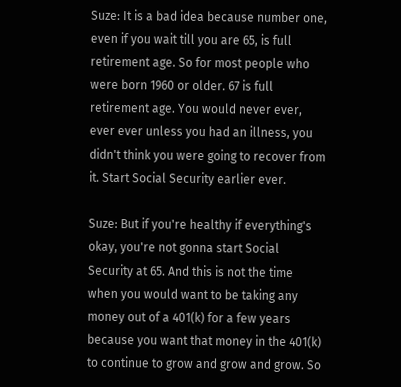Suze: It is a bad idea because number one, even if you wait till you are 65, is full retirement age. So for most people who were born 1960 or older. 67 is full retirement age. You would never ever, ever ever unless you had an illness, you didn't think you were going to recover from it. Start Social Security earlier ever.

Suze: But if you're healthy if everything's okay, you're not gonna start Social Security at 65. And this is not the time when you would want to be taking any money out of a 401(k) for a few years because you want that money in the 401(k) to continue to grow and grow and grow. So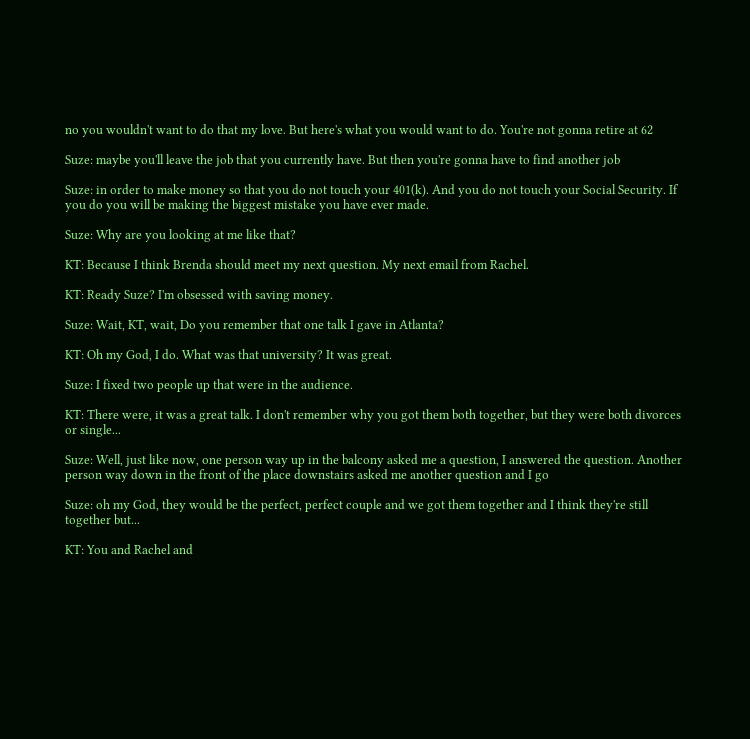no you wouldn't want to do that my love. But here's what you would want to do. You're not gonna retire at 62

Suze: maybe you'll leave the job that you currently have. But then you're gonna have to find another job

Suze: in order to make money so that you do not touch your 401(k). And you do not touch your Social Security. If you do you will be making the biggest mistake you have ever made.

Suze: Why are you looking at me like that?

KT: Because I think Brenda should meet my next question. My next email from Rachel.

KT: Ready Suze? I'm obsessed with saving money.

Suze: Wait, KT, wait, Do you remember that one talk I gave in Atlanta?

KT: Oh my God, I do. What was that university? It was great.

Suze: I fixed two people up that were in the audience.

KT: There were, it was a great talk. I don't remember why you got them both together, but they were both divorces or single...

Suze: Well, just like now, one person way up in the balcony asked me a question, I answered the question. Another person way down in the front of the place downstairs asked me another question and I go

Suze: oh my God, they would be the perfect, perfect couple and we got them together and I think they're still together but...

KT: You and Rachel and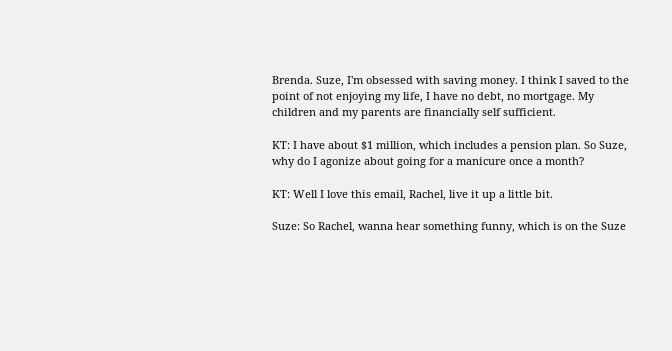Brenda. Suze, I'm obsessed with saving money. I think I saved to the point of not enjoying my life, I have no debt, no mortgage. My children and my parents are financially self sufficient.

KT: I have about $1 million, which includes a pension plan. So Suze, why do I agonize about going for a manicure once a month?

KT: Well I love this email, Rachel, live it up a little bit.

Suze: So Rachel, wanna hear something funny, which is on the Suze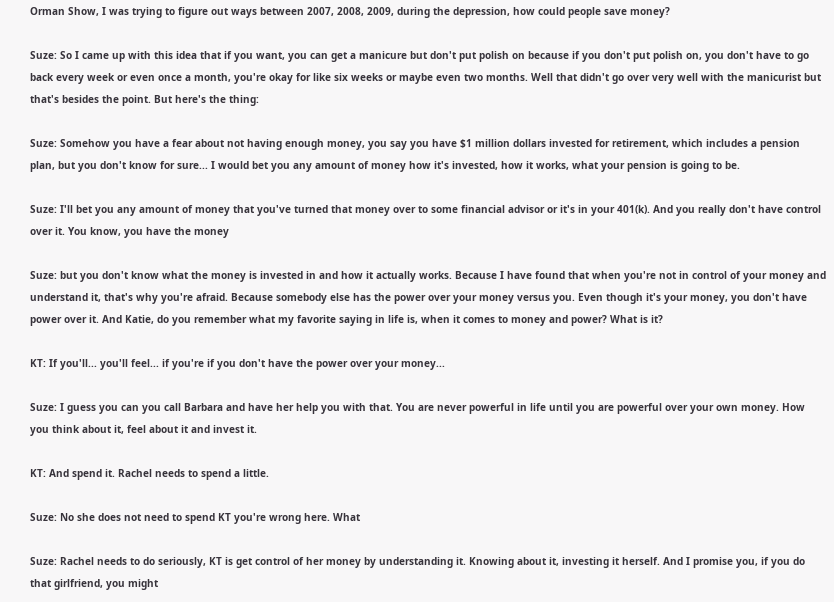Orman Show, I was trying to figure out ways between 2007, 2008, 2009, during the depression, how could people save money?

Suze: So I came up with this idea that if you want, you can get a manicure but don't put polish on because if you don't put polish on, you don't have to go back every week or even once a month, you're okay for like six weeks or maybe even two months. Well that didn't go over very well with the manicurist but that's besides the point. But here's the thing:

Suze: Somehow you have a fear about not having enough money, you say you have $1 million dollars invested for retirement, which includes a pension plan, but you don't know for sure... I would bet you any amount of money how it's invested, how it works, what your pension is going to be.

Suze: I'll bet you any amount of money that you've turned that money over to some financial advisor or it's in your 401(k). And you really don't have control over it. You know, you have the money

Suze: but you don't know what the money is invested in and how it actually works. Because I have found that when you're not in control of your money and understand it, that's why you're afraid. Because somebody else has the power over your money versus you. Even though it's your money, you don't have power over it. And Katie, do you remember what my favorite saying in life is, when it comes to money and power? What is it?

KT: If you'll... you'll feel... if you're if you don't have the power over your money...

Suze: I guess you can you call Barbara and have her help you with that. You are never powerful in life until you are powerful over your own money. How you think about it, feel about it and invest it.

KT: And spend it. Rachel needs to spend a little.

Suze: No she does not need to spend KT you're wrong here. What

Suze: Rachel needs to do seriously, KT is get control of her money by understanding it. Knowing about it, investing it herself. And I promise you, if you do that girlfriend, you might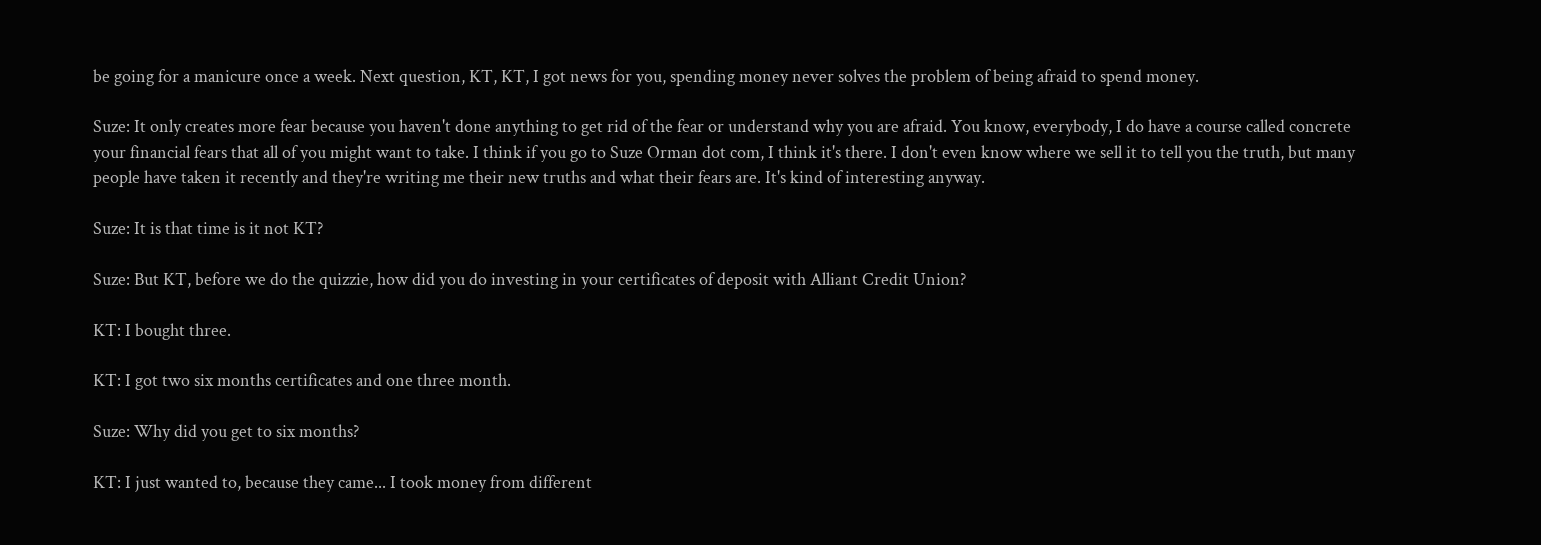be going for a manicure once a week. Next question, KT, KT, I got news for you, spending money never solves the problem of being afraid to spend money.

Suze: It only creates more fear because you haven't done anything to get rid of the fear or understand why you are afraid. You know, everybody, I do have a course called concrete your financial fears that all of you might want to take. I think if you go to Suze Orman dot com, I think it's there. I don't even know where we sell it to tell you the truth, but many people have taken it recently and they're writing me their new truths and what their fears are. It's kind of interesting anyway.

Suze: It is that time is it not KT?

Suze: But KT, before we do the quizzie, how did you do investing in your certificates of deposit with Alliant Credit Union?

KT: I bought three.

KT: I got two six months certificates and one three month.

Suze: Why did you get to six months?

KT: I just wanted to, because they came... I took money from different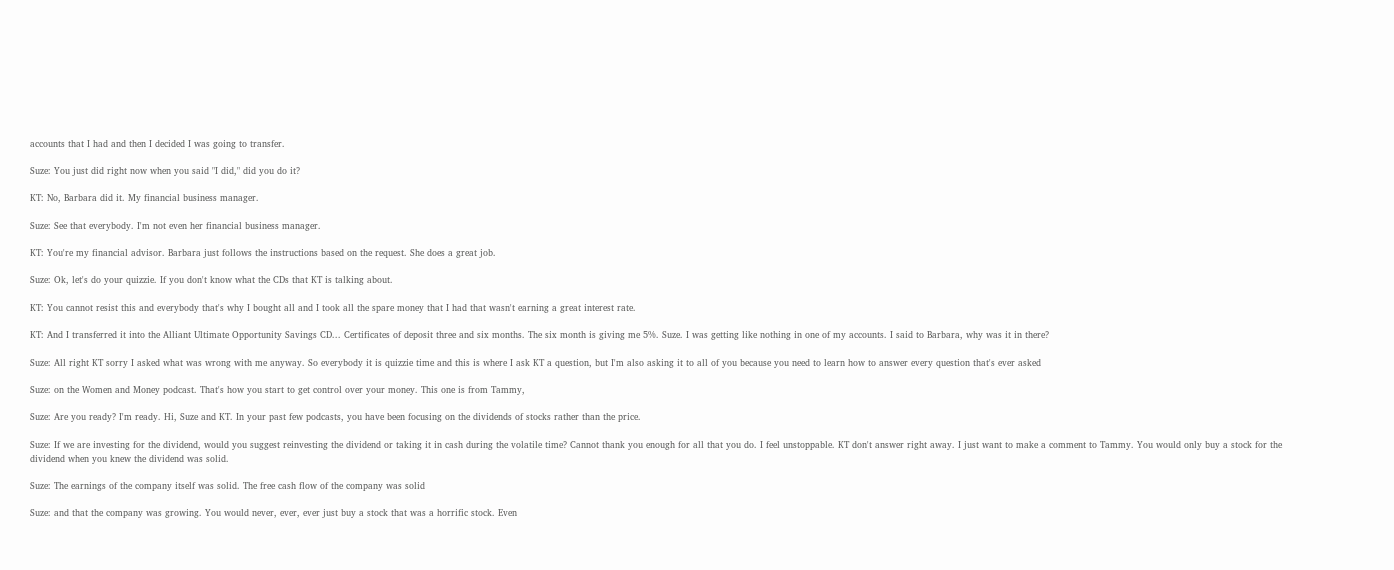accounts that I had and then I decided I was going to transfer.

Suze: You just did right now when you said "I did," did you do it?

KT: No, Barbara did it. My financial business manager.

Suze: See that everybody. I'm not even her financial business manager.

KT: You're my financial advisor. Barbara just follows the instructions based on the request. She does a great job.

Suze: Ok, let's do your quizzie. If you don't know what the CDs that KT is talking about.

KT: You cannot resist this and everybody that's why I bought all and I took all the spare money that I had that wasn't earning a great interest rate.

KT: And I transferred it into the Alliant Ultimate Opportunity Savings CD... Certificates of deposit three and six months. The six month is giving me 5%. Suze. I was getting like nothing in one of my accounts. I said to Barbara, why was it in there?

Suze: All right KT sorry I asked what was wrong with me anyway. So everybody it is quizzie time and this is where I ask KT a question, but I'm also asking it to all of you because you need to learn how to answer every question that's ever asked

Suze: on the Women and Money podcast. That's how you start to get control over your money. This one is from Tammy,

Suze: Are you ready? I'm ready. Hi, Suze and KT. In your past few podcasts, you have been focusing on the dividends of stocks rather than the price.

Suze: If we are investing for the dividend, would you suggest reinvesting the dividend or taking it in cash during the volatile time? Cannot thank you enough for all that you do. I feel unstoppable. KT don't answer right away. I just want to make a comment to Tammy. You would only buy a stock for the dividend when you knew the dividend was solid.

Suze: The earnings of the company itself was solid. The free cash flow of the company was solid

Suze: and that the company was growing. You would never, ever, ever just buy a stock that was a horrific stock. Even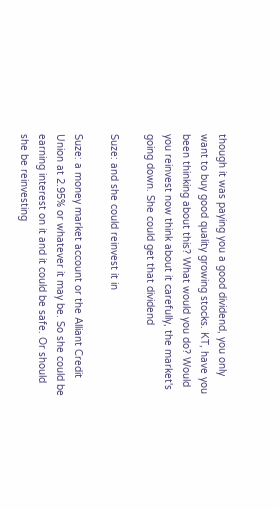though it was paying you a good dividend, you only want to buy good quality growing stocks. KT, have you been thinking about this? What would you do? Would you reinvest now think about it carefully, the market's going down. She could get that dividend

Suze: and she could reinvest it in

Suze: a money market account or the Alliant Credit Union at 2.95% or whatever it may be. So she could be earning interest on it and it could be safe. Or should she be reinvesting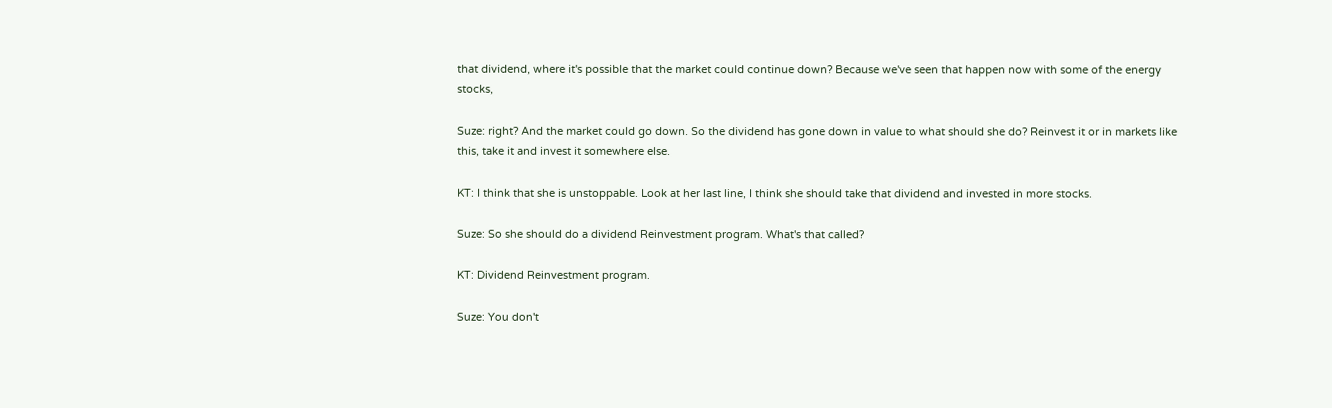that dividend, where it's possible that the market could continue down? Because we've seen that happen now with some of the energy stocks,

Suze: right? And the market could go down. So the dividend has gone down in value to what should she do? Reinvest it or in markets like this, take it and invest it somewhere else.

KT: I think that she is unstoppable. Look at her last line, I think she should take that dividend and invested in more stocks.

Suze: So she should do a dividend Reinvestment program. What's that called?

KT: Dividend Reinvestment program.

Suze: You don't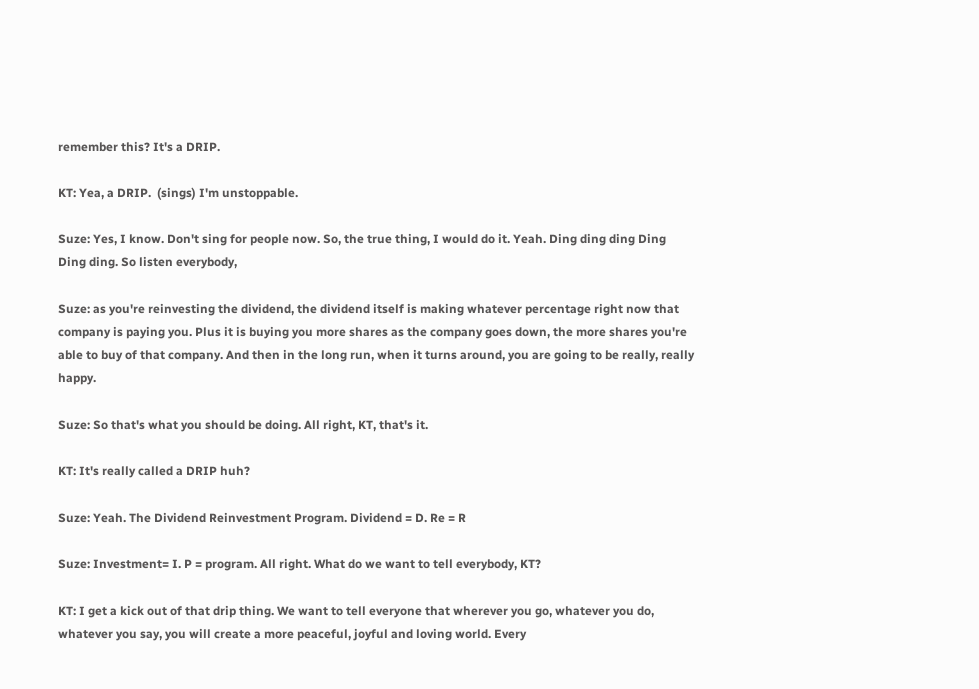remember this? It's a DRIP.

KT: Yea, a DRIP.  (sings) I'm unstoppable.

Suze: Yes, I know. Don't sing for people now. So, the true thing, I would do it. Yeah. Ding ding ding Ding Ding ding. So listen everybody,

Suze: as you're reinvesting the dividend, the dividend itself is making whatever percentage right now that company is paying you. Plus it is buying you more shares as the company goes down, the more shares you're able to buy of that company. And then in the long run, when it turns around, you are going to be really, really happy.

Suze: So that's what you should be doing. All right, KT, that's it.

KT: It's really called a DRIP huh?

Suze: Yeah. The Dividend Reinvestment Program. Dividend = D. Re = R

Suze: Investment= I. P = program. All right. What do we want to tell everybody, KT?

KT: I get a kick out of that drip thing. We want to tell everyone that wherever you go, whatever you do, whatever you say, you will create a more peaceful, joyful and loving world. Every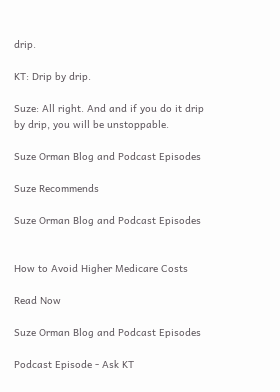drip.

KT: Drip by drip.

Suze: All right. And and if you do it drip by drip, you will be unstoppable.

Suze Orman Blog and Podcast Episodes

Suze Recommends

Suze Orman Blog and Podcast Episodes


How to Avoid Higher Medicare Costs

Read Now

Suze Orman Blog and Podcast Episodes

Podcast Episode - Ask KT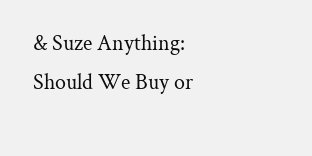& Suze Anything: Should We Buy or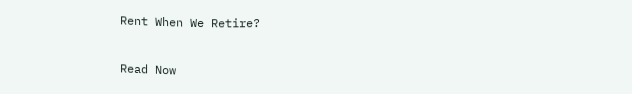Rent When We Retire?

Read Now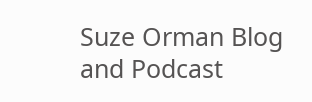Suze Orman Blog and Podcast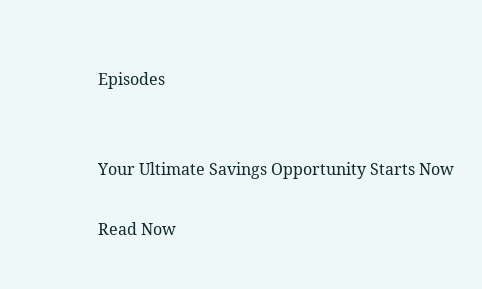Episodes


Your Ultimate Savings Opportunity Starts Now

Read Now